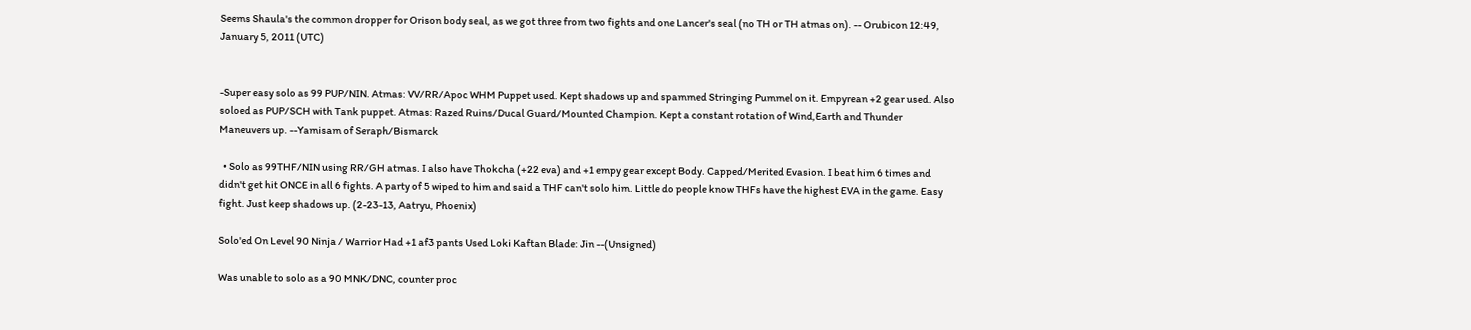Seems Shaula's the common dropper for Orison body seal, as we got three from two fights and one Lancer's seal (no TH or TH atmas on). -- Orubicon 12:49, January 5, 2011 (UTC)


-Super easy solo as 99 PUP/NIN. Atmas: VV/RR/Apoc WHM Puppet used. Kept shadows up and spammed Stringing Pummel on it. Empyrean +2 gear used. Also soloed as PUP/SCH with Tank puppet. Atmas: Razed Ruins/Ducal Guard/Mounted Champion. Kept a constant rotation of Wind,Earth and Thunder Maneuvers up. --Yamisam of Seraph/Bismarck

  • Solo as 99THF/NIN using RR/GH atmas. I also have Thokcha (+22 eva) and +1 empy gear except Body. Capped/Merited Evasion. I beat him 6 times and didn't get hit ONCE in all 6 fights. A party of 5 wiped to him and said a THF can't solo him. Little do people know THFs have the highest EVA in the game. Easy fight. Just keep shadows up. (2-23-13, Aatryu, Phoenix)

Solo'ed On Level 90 Ninja / Warrior Had +1 af3 pants Used Loki Kaftan Blade: Jin --(Unsigned)

Was unable to solo as a 90 MNK/DNC, counter proc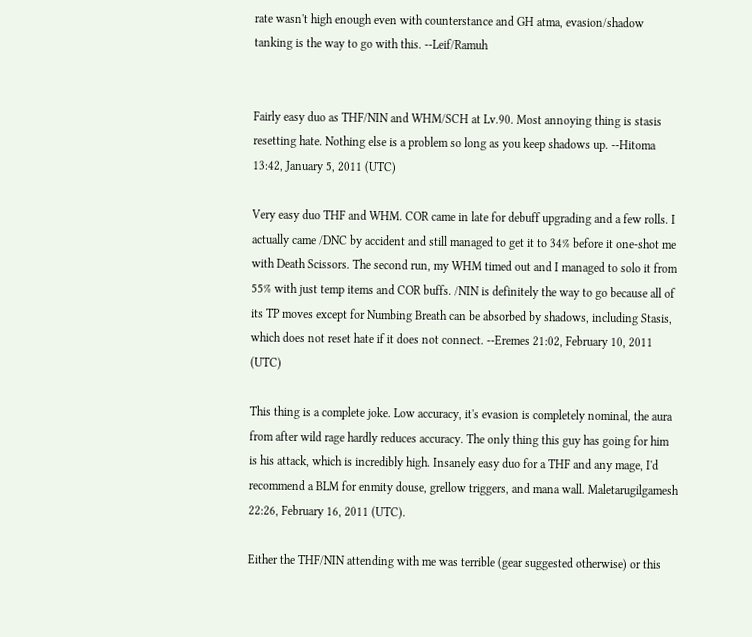rate wasn't high enough even with counterstance and GH atma, evasion/shadow tanking is the way to go with this. --Leif/Ramuh


Fairly easy duo as THF/NIN and WHM/SCH at Lv.90. Most annoying thing is stasis resetting hate. Nothing else is a problem so long as you keep shadows up. --Hitoma 13:42, January 5, 2011 (UTC)

Very easy duo THF and WHM. COR came in late for debuff upgrading and a few rolls. I actually came /DNC by accident and still managed to get it to 34% before it one-shot me with Death Scissors. The second run, my WHM timed out and I managed to solo it from 55% with just temp items and COR buffs. /NIN is definitely the way to go because all of its TP moves except for Numbing Breath can be absorbed by shadows, including Stasis, which does not reset hate if it does not connect. --Eremes 21:02, February 10, 2011 (UTC)

This thing is a complete joke. Low accuracy, it's evasion is completely nominal, the aura from after wild rage hardly reduces accuracy. The only thing this guy has going for him is his attack, which is incredibly high. Insanely easy duo for a THF and any mage, I'd recommend a BLM for enmity douse, grellow triggers, and mana wall. Maletarugilgamesh 22:26, February 16, 2011 (UTC).

Either the THF/NIN attending with me was terrible (gear suggested otherwise) or this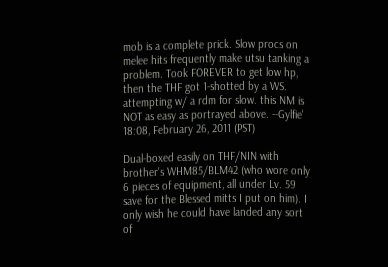mob is a complete prick. Slow procs on melee hits frequently make utsu tanking a problem. Took FOREVER to get low hp, then the THF got 1-shotted by a WS. attempting w/ a rdm for slow. this NM is NOT as easy as portrayed above. --Gylfie' 18:08, February 26, 2011 (PST)

Dual-boxed easily on THF/NIN with brother's WHM85/BLM42 (who wore only 6 pieces of equipment, all under Lv. 59 save for the Blessed mitts I put on him). I only wish he could have landed any sort of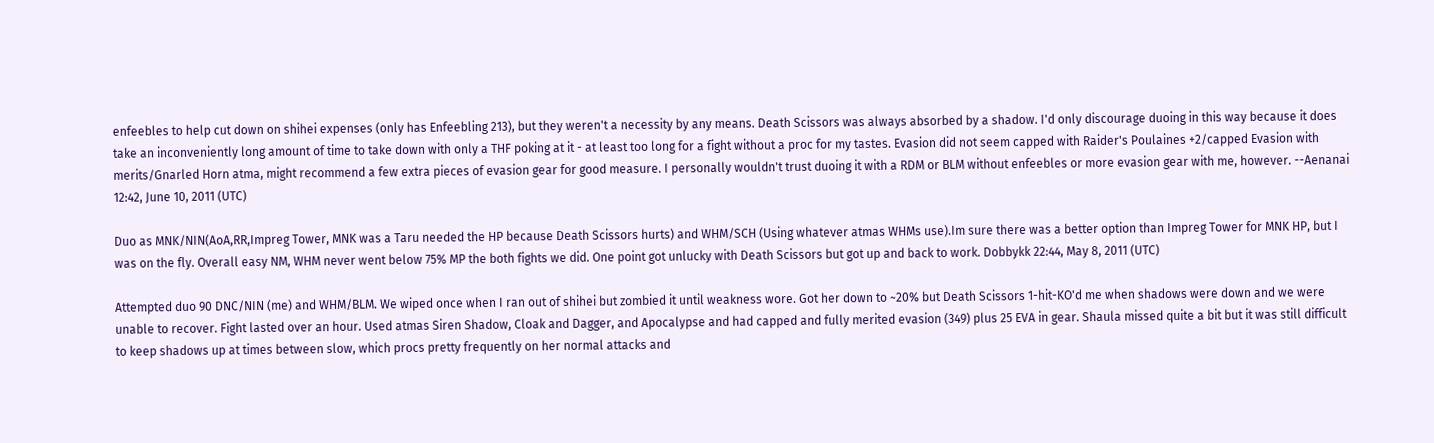enfeebles to help cut down on shihei expenses (only has Enfeebling 213), but they weren't a necessity by any means. Death Scissors was always absorbed by a shadow. I'd only discourage duoing in this way because it does take an inconveniently long amount of time to take down with only a THF poking at it - at least too long for a fight without a proc for my tastes. Evasion did not seem capped with Raider's Poulaines +2/capped Evasion with merits/Gnarled Horn atma, might recommend a few extra pieces of evasion gear for good measure. I personally wouldn't trust duoing it with a RDM or BLM without enfeebles or more evasion gear with me, however. --Aenanai 12:42, June 10, 2011 (UTC)

Duo as MNK/NIN(AoA,RR,Impreg Tower, MNK was a Taru needed the HP because Death Scissors hurts) and WHM/SCH (Using whatever atmas WHMs use).Im sure there was a better option than Impreg Tower for MNK HP, but I was on the fly. Overall easy NM, WHM never went below 75% MP the both fights we did. One point got unlucky with Death Scissors but got up and back to work. Dobbykk 22:44, May 8, 2011 (UTC)

Attempted duo 90 DNC/NIN (me) and WHM/BLM. We wiped once when I ran out of shihei but zombied it until weakness wore. Got her down to ~20% but Death Scissors 1-hit-KO'd me when shadows were down and we were unable to recover. Fight lasted over an hour. Used atmas Siren Shadow, Cloak and Dagger, and Apocalypse and had capped and fully merited evasion (349) plus 25 EVA in gear. Shaula missed quite a bit but it was still difficult to keep shadows up at times between slow, which procs pretty frequently on her normal attacks and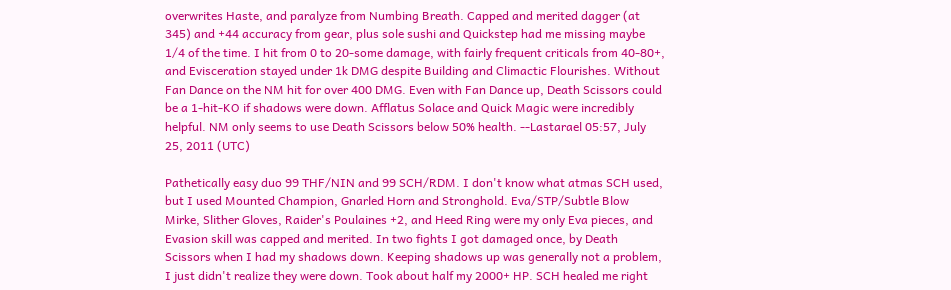overwrites Haste, and paralyze from Numbing Breath. Capped and merited dagger (at 345) and +44 accuracy from gear, plus sole sushi and Quickstep had me missing maybe 1/4 of the time. I hit from 0 to 20-some damage, with fairly frequent criticals from 40-80+, and Evisceration stayed under 1k DMG despite Building and Climactic Flourishes. Without Fan Dance on the NM hit for over 400 DMG. Even with Fan Dance up, Death Scissors could be a 1-hit-KO if shadows were down. Afflatus Solace and Quick Magic were incredibly helpful. NM only seems to use Death Scissors below 50% health. --Lastarael 05:57, July 25, 2011 (UTC)

Pathetically easy duo 99 THF/NIN and 99 SCH/RDM. I don't know what atmas SCH used, but I used Mounted Champion, Gnarled Horn and Stronghold. Eva/STP/Subtle Blow Mirke, Slither Gloves, Raider's Poulaines +2, and Heed Ring were my only Eva pieces, and Evasion skill was capped and merited. In two fights I got damaged once, by Death Scissors when I had my shadows down. Keeping shadows up was generally not a problem, I just didn't realize they were down. Took about half my 2000+ HP. SCH healed me right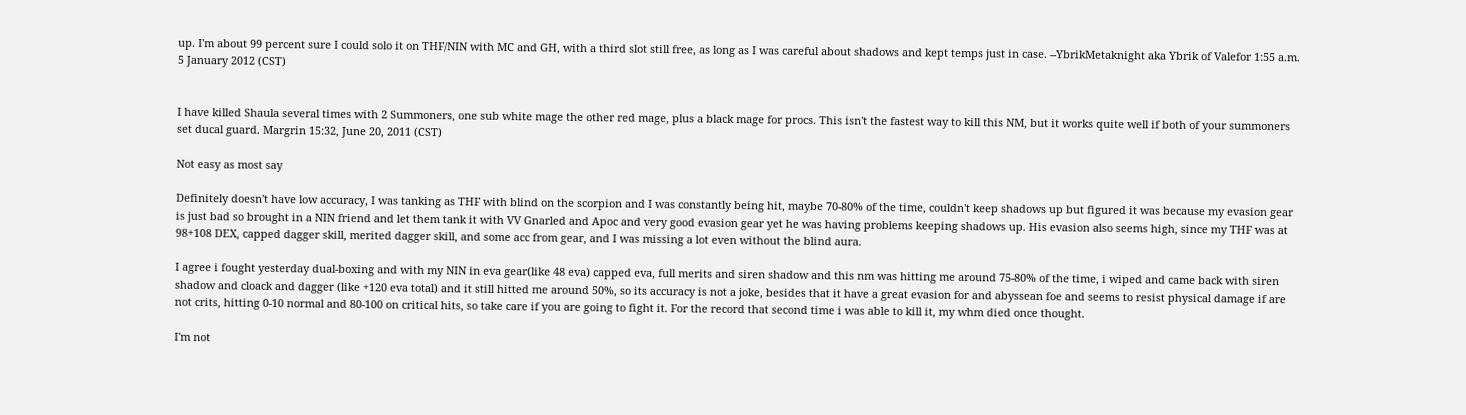up. I'm about 99 percent sure I could solo it on THF/NIN with MC and GH, with a third slot still free, as long as I was careful about shadows and kept temps just in case. --YbrikMetaknight aka Ybrik of Valefor 1:55 a.m. 5 January 2012 (CST)


I have killed Shaula several times with 2 Summoners, one sub white mage the other red mage, plus a black mage for procs. This isn't the fastest way to kill this NM, but it works quite well if both of your summoners set ducal guard. Margrin 15:32, June 20, 2011 (CST)

Not easy as most say

Definitely doesn't have low accuracy, I was tanking as THF with blind on the scorpion and I was constantly being hit, maybe 70-80% of the time, couldn't keep shadows up but figured it was because my evasion gear is just bad so brought in a NIN friend and let them tank it with VV Gnarled and Apoc and very good evasion gear yet he was having problems keeping shadows up. His evasion also seems high, since my THF was at 98+108 DEX, capped dagger skill, merited dagger skill, and some acc from gear, and I was missing a lot even without the blind aura.

I agree i fought yesterday dual-boxing and with my NIN in eva gear(like 48 eva) capped eva, full merits and siren shadow and this nm was hitting me around 75-80% of the time, i wiped and came back with siren shadow and cloack and dagger (like +120 eva total) and it still hitted me around 50%, so its accuracy is not a joke, besides that it have a great evasion for and abyssean foe and seems to resist physical damage if are not crits, hitting 0-10 normal and 80-100 on critical hits, so take care if you are going to fight it. For the record that second time i was able to kill it, my whm died once thought.

I'm not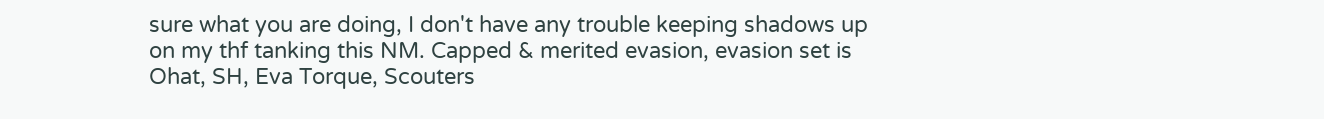sure what you are doing, I don't have any trouble keeping shadows up on my thf tanking this NM. Capped & merited evasion, evasion set is Ohat, SH, Eva Torque, Scouters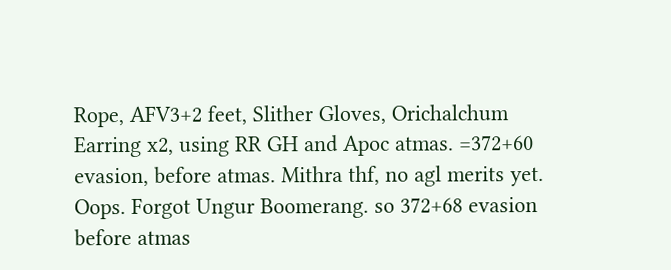Rope, AFV3+2 feet, Slither Gloves, Orichalchum Earring x2, using RR GH and Apoc atmas. =372+60 evasion, before atmas. Mithra thf, no agl merits yet. Oops. Forgot Ungur Boomerang. so 372+68 evasion before atmas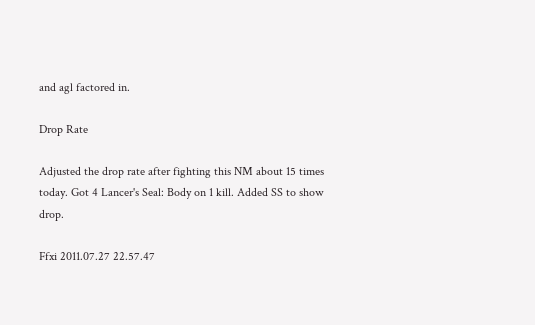and agl factored in.

Drop Rate

Adjusted the drop rate after fighting this NM about 15 times today. Got 4 Lancer's Seal: Body on 1 kill. Added SS to show drop.

Ffxi 2011.07.27 22.57.47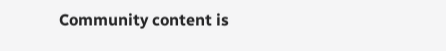Community content is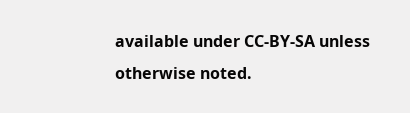available under CC-BY-SA unless otherwise noted.